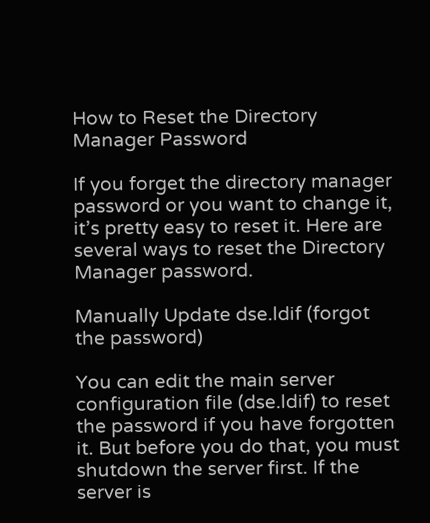How to Reset the Directory Manager Password

If you forget the directory manager password or you want to change it, it’s pretty easy to reset it. Here are several ways to reset the Directory Manager password.

Manually Update dse.ldif (forgot the password)

You can edit the main server configuration file (dse.ldif) to reset the password if you have forgotten it. But before you do that, you must shutdown the server first. If the server is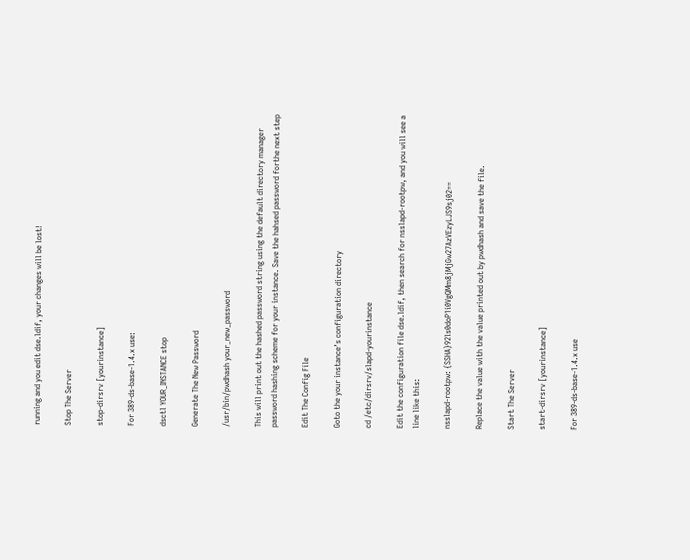running and you edit dse.ldif, your changes will be lost!

Stop The Server

stop-dirsrv [yourinstance]

For 389-ds-base-1.4.x use:

dsctl YOUR_INSTANCE stop

Generate The New Password

/usr/bin/pwdhash your_new_password

This will print out the hashed password string using the default directory manager password hashing scheme for your instance. Save the hahsed password forthe next step

Edit The Config File

Goto the your instance’s configuration directory

cd /etc/dirsrv/slapd-yourinstance

Edit the configuration file dse.ldif, then search for nsslapd-rootpw, and you will see a line like this:

nsslapd-rootpw: {SSHA}92ls0doP1i0VgQMm8jMjGw27AzVEzyLJS9sj02==

Replace the value with the value printed out by pwdhash and save the file.

Start The Server

start-dirsrv [yourinstance]

For 389-ds-base-1.4.x use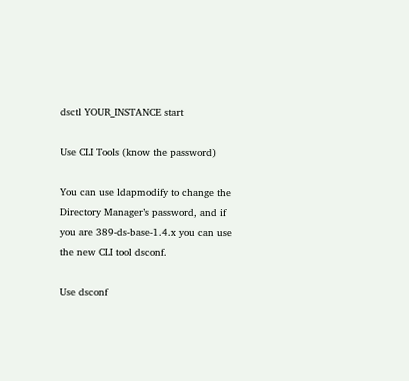dsctl YOUR_INSTANCE start

Use CLI Tools (know the password)

You can use ldapmodify to change the Directory Manager’s password, and if you are 389-ds-base-1.4.x you can use the new CLI tool dsconf.

Use dsconf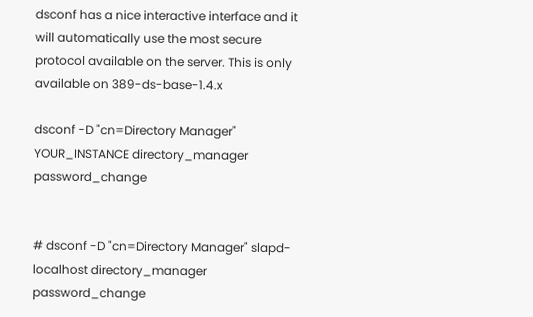dsconf has a nice interactive interface and it will automatically use the most secure protocol available on the server. This is only available on 389-ds-base-1.4.x

dsconf -D "cn=Directory Manager" YOUR_INSTANCE directory_manager password_change


# dsconf -D "cn=Directory Manager" slapd-localhost directory_manager password_change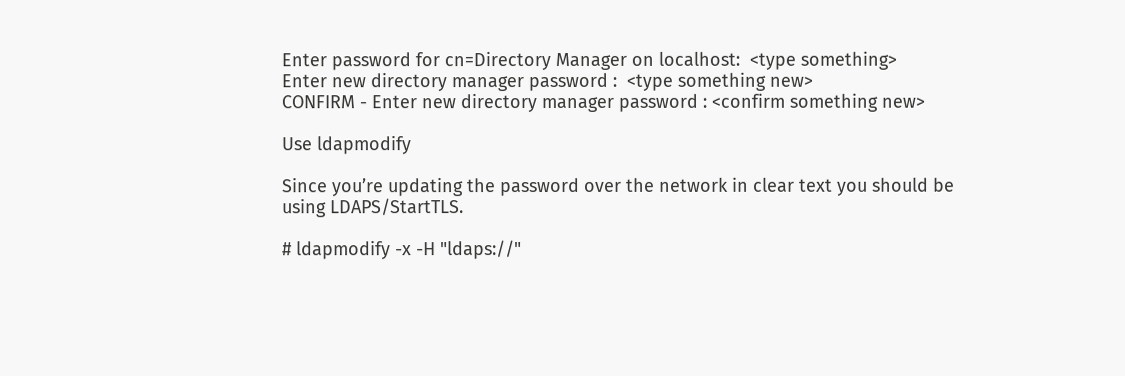Enter password for cn=Directory Manager on localhost:  <type something>
Enter new directory manager password :  <type something new>
CONFIRM - Enter new directory manager password : <confirm something new>

Use ldapmodify

Since you’re updating the password over the network in clear text you should be using LDAPS/StartTLS.

# ldapmodify -x -H "ldaps://"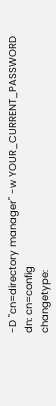-D "cn=directory manager" -w YOUR_CURRENT_PASSWORD
dn: cn=config
changetype: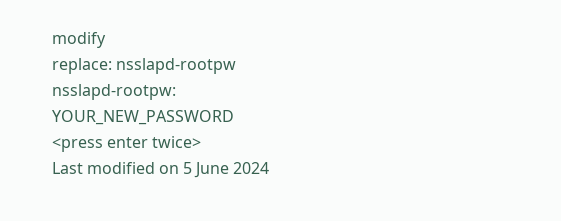modify
replace: nsslapd-rootpw
nsslapd-rootpw: YOUR_NEW_PASSWORD
<press enter twice>
Last modified on 5 June 2024